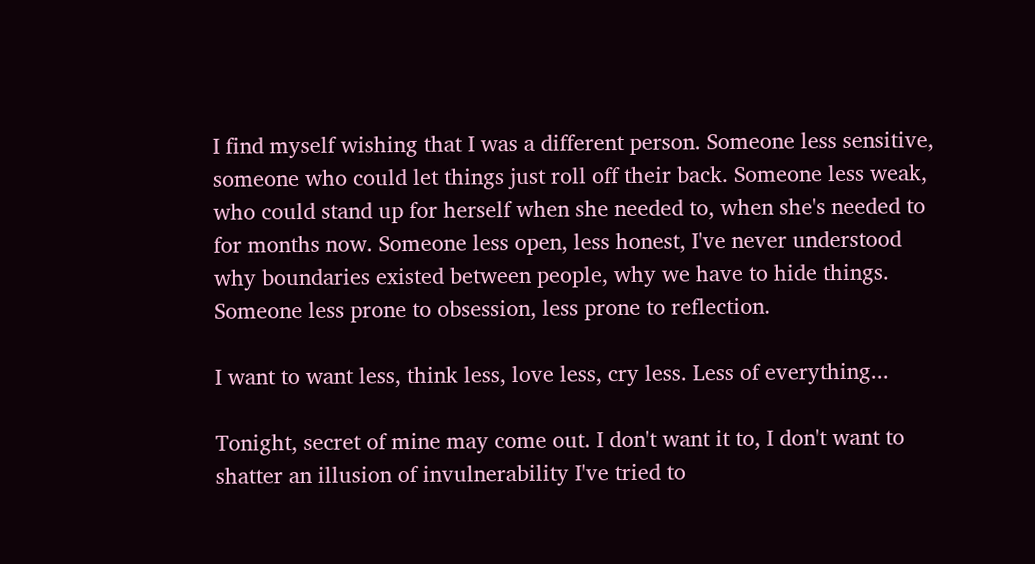I find myself wishing that I was a different person. Someone less sensitive, someone who could let things just roll off their back. Someone less weak, who could stand up for herself when she needed to, when she's needed to for months now. Someone less open, less honest, I've never understood why boundaries existed between people, why we have to hide things. Someone less prone to obsession, less prone to reflection.

I want to want less, think less, love less, cry less. Less of everything...

Tonight, secret of mine may come out. I don't want it to, I don't want to shatter an illusion of invulnerability I've tried to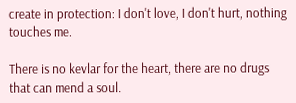create in protection: I don't love, I don't hurt, nothing touches me.

There is no kevlar for the heart, there are no drugs that can mend a soul.